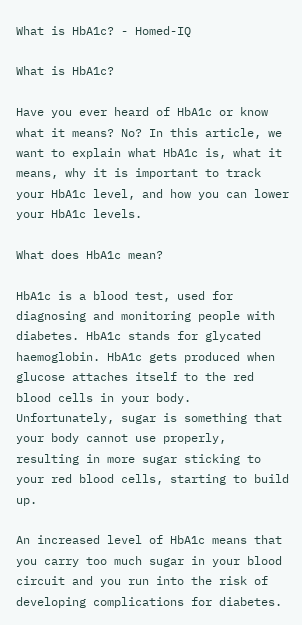What is HbA1c? - Homed-IQ

What is HbA1c?

Have you ever heard of HbA1c or know what it means? No? In this article, we want to explain what HbA1c is, what it means, why it is important to track your HbA1c level, and how you can lower your HbA1c levels.

What does HbA1c mean?

HbA1c is a blood test, used for diagnosing and monitoring people with diabetes. HbA1c stands for glycated haemoglobin. HbA1c gets produced when glucose attaches itself to the red blood cells in your body. Unfortunately, sugar is something that your body cannot use properly, resulting in more sugar sticking to your red blood cells, starting to build up.

An increased level of HbA1c means that you carry too much sugar in your blood circuit and you run into the risk of developing complications for diabetes.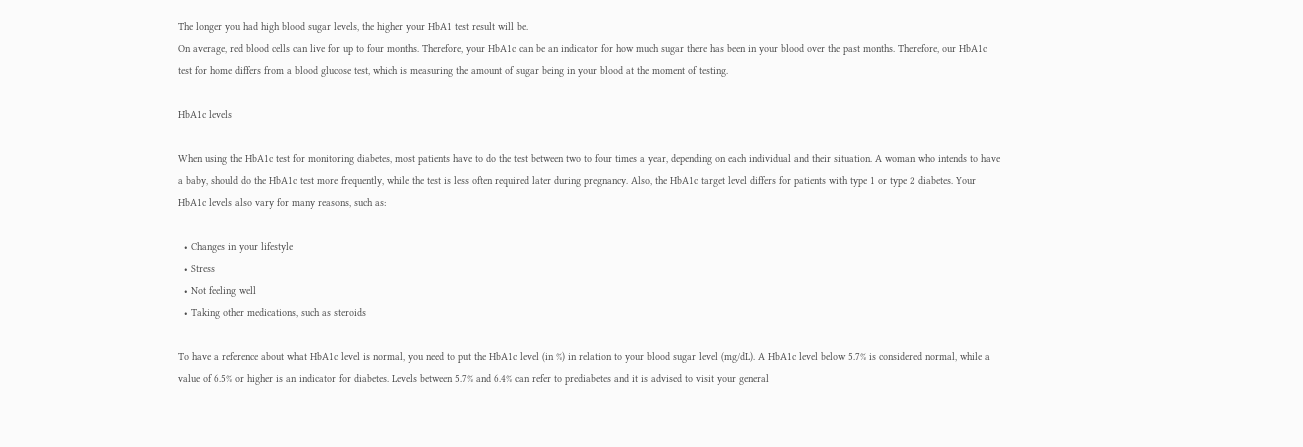The longer you had high blood sugar levels, the higher your HbA1 test result will be.
On average, red blood cells can live for up to four months. Therefore, your HbA1c can be an indicator for how much sugar there has been in your blood over the past months. Therefore, our HbA1c test for home differs from a blood glucose test, which is measuring the amount of sugar being in your blood at the moment of testing.

HbA1c levels

When using the HbA1c test for monitoring diabetes, most patients have to do the test between two to four times a year, depending on each individual and their situation. A woman who intends to have a baby, should do the HbA1c test more frequently, while the test is less often required later during pregnancy. Also, the HbA1c target level differs for patients with type 1 or type 2 diabetes. Your HbA1c levels also vary for many reasons, such as:

  • Changes in your lifestyle
  • Stress
  • Not feeling well
  • Taking other medications, such as steroids

To have a reference about what HbA1c level is normal, you need to put the HbA1c level (in %) in relation to your blood sugar level (mg/dL). A HbA1c level below 5.7% is considered normal, while a value of 6.5% or higher is an indicator for diabetes. Levels between 5.7% and 6.4% can refer to prediabetes and it is advised to visit your general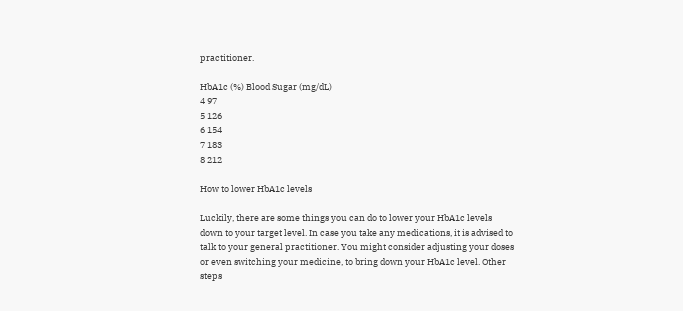practitioner.

HbA1c (%) Blood Sugar (mg/dL)
4 97
5 126
6 154
7 183
8 212

How to lower HbA1c levels

Luckily, there are some things you can do to lower your HbA1c levels down to your target level. In case you take any medications, it is advised to talk to your general practitioner. You might consider adjusting your doses or even switching your medicine, to bring down your HbA1c level. Other steps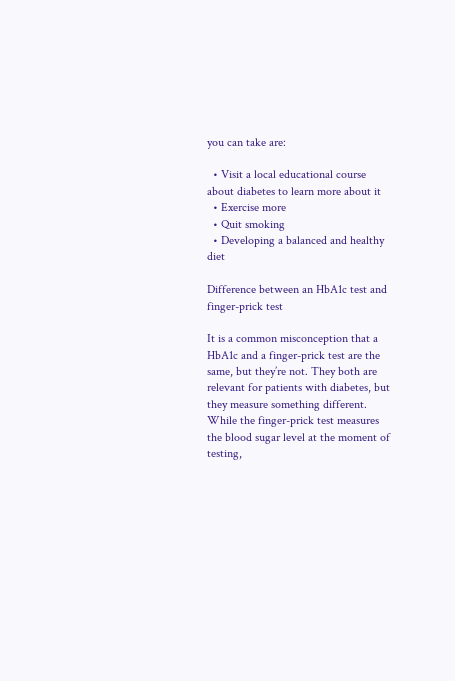you can take are:

  • Visit a local educational course about diabetes to learn more about it
  • Exercise more
  • Quit smoking
  • Developing a balanced and healthy diet

Difference between an HbA1c test and finger-prick test

It is a common misconception that a HbA1c and a finger-prick test are the same, but they’re not. They both are relevant for patients with diabetes, but they measure something different. While the finger-prick test measures the blood sugar level at the moment of testing,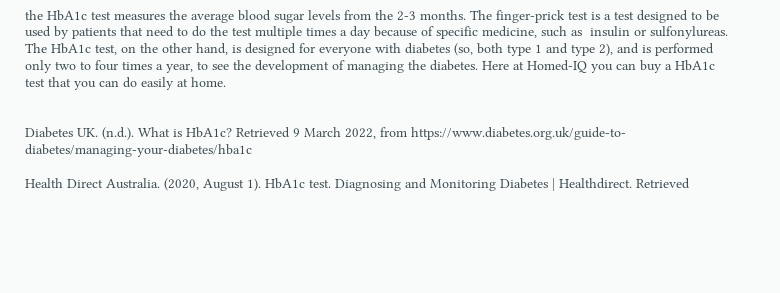the HbA1c test measures the average blood sugar levels from the 2-3 months. The finger-prick test is a test designed to be used by patients that need to do the test multiple times a day because of specific medicine, such as  insulin or sulfonylureas. The HbA1c test, on the other hand, is designed for everyone with diabetes (so, both type 1 and type 2), and is performed only two to four times a year, to see the development of managing the diabetes. Here at Homed-IQ you can buy a HbA1c test that you can do easily at home.


Diabetes UK. (n.d.). What is HbA1c? Retrieved 9 March 2022, from https://www.diabetes.org.uk/guide-to-diabetes/managing-your-diabetes/hba1c

Health Direct Australia. (2020, August 1). HbA1c test. Diagnosing and Monitoring Diabetes | Healthdirect. Retrieved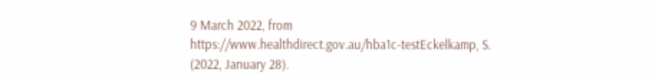9 March 2022, from https://www.healthdirect.gov.au/hba1c-testEckelkamp, S. (2022, January 28).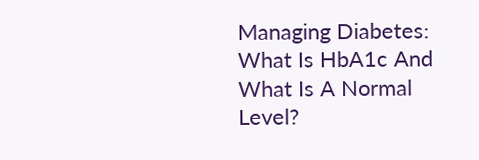Managing Diabetes: What Is HbA1c And What Is A Normal Level?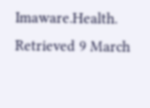Imaware.Health. Retrieved 9 March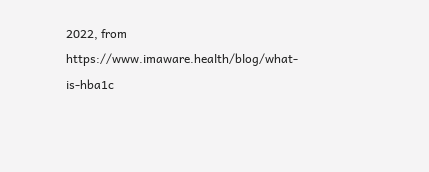2022, from https://www.imaware.health/blog/what-is-hba1c